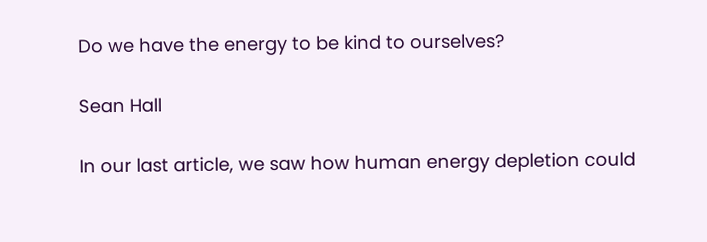Do we have the energy to be kind to ourselves?

Sean Hall

In our last article, we saw how human energy depletion could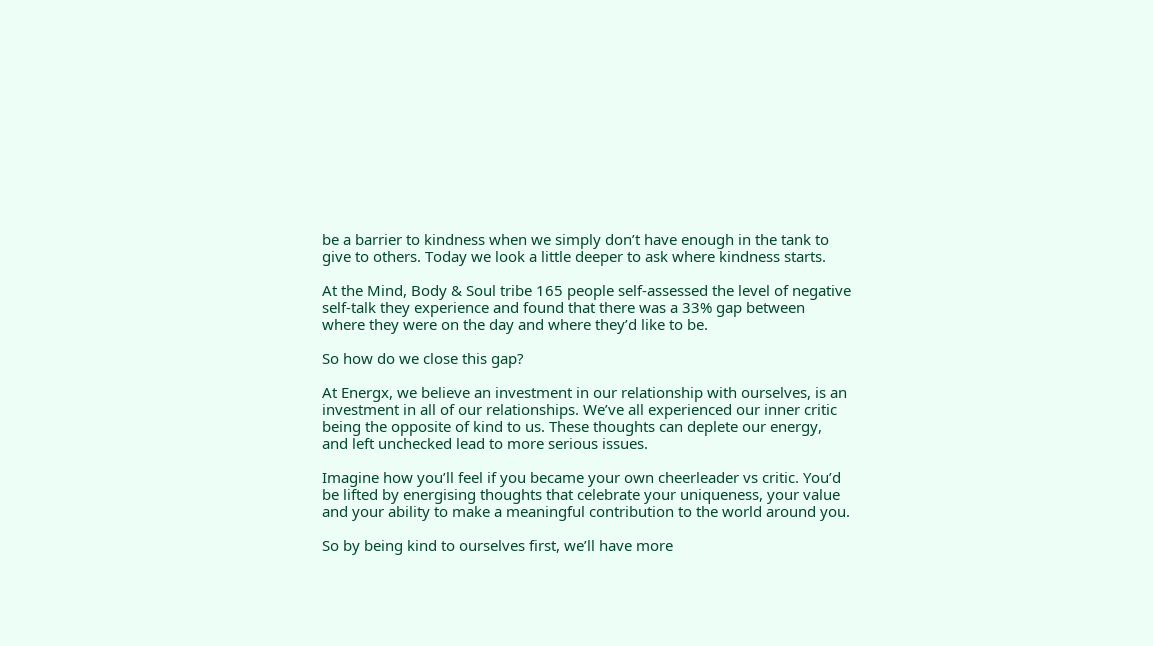be a barrier to kindness when we simply don’t have enough in the tank to give to others. Today we look a little deeper to ask where kindness starts.

At the Mind, Body & Soul tribe 165 people self-assessed the level of negative self-talk they experience and found that there was a 33% gap between where they were on the day and where they’d like to be.

So how do we close this gap?

At Energx, we believe an investment in our relationship with ourselves, is an investment in all of our relationships. We’ve all experienced our inner critic being the opposite of kind to us. These thoughts can deplete our energy, and left unchecked lead to more serious issues.

Imagine how you’ll feel if you became your own cheerleader vs critic. You’d be lifted by energising thoughts that celebrate your uniqueness, your value and your ability to make a meaningful contribution to the world around you.

So by being kind to ourselves first, we’ll have more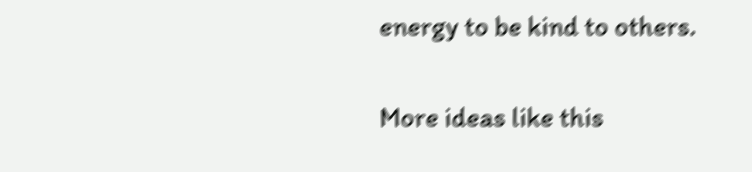energy to be kind to others.

More ideas like this